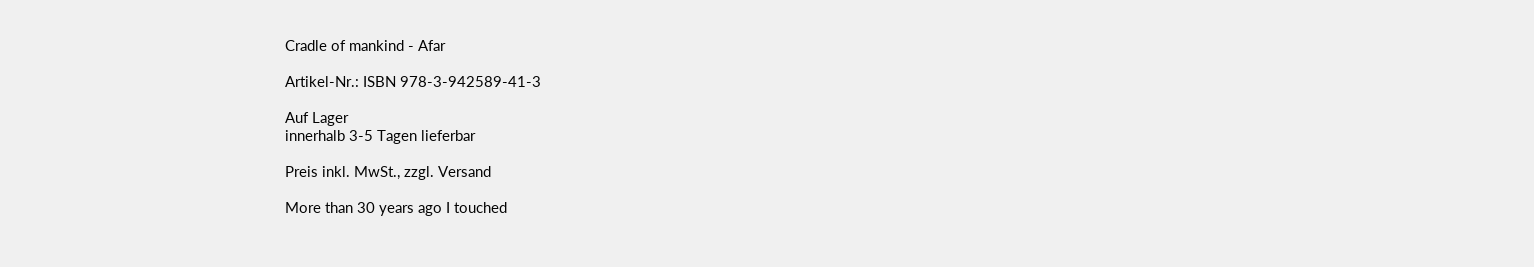Cradle of mankind - Afar

Artikel-Nr.: ISBN 978-3-942589-41-3

Auf Lager
innerhalb 3-5 Tagen lieferbar

Preis inkl. MwSt., zzgl. Versand

More than 30 years ago I touched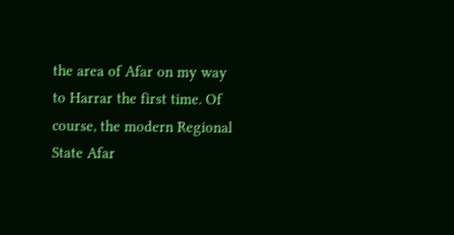the area of Afar on my way to Harrar the first time. Of course, the modern Regional State Afar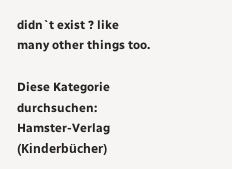didn`t exist ? like many other things too.

Diese Kategorie durchsuchen: Hamster-Verlag (Kinderbücher)